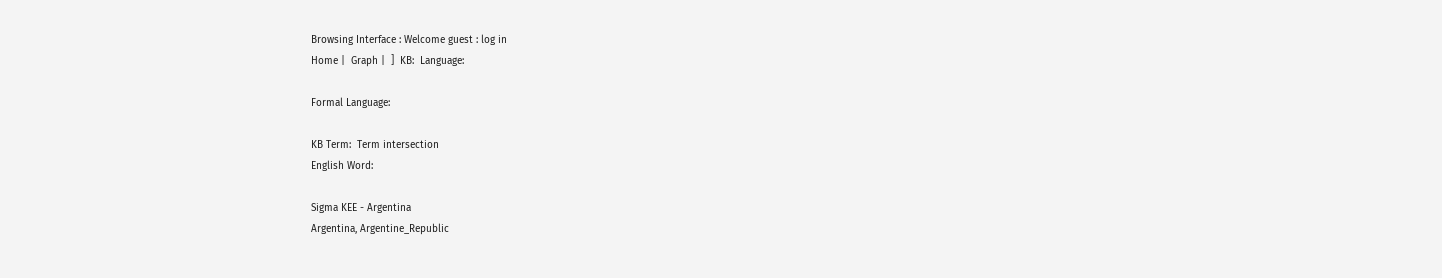Browsing Interface : Welcome guest : log in
Home |  Graph |  ]  KB:  Language:

Formal Language:

KB Term:  Term intersection
English Word:

Sigma KEE - Argentina
Argentina, Argentine_Republic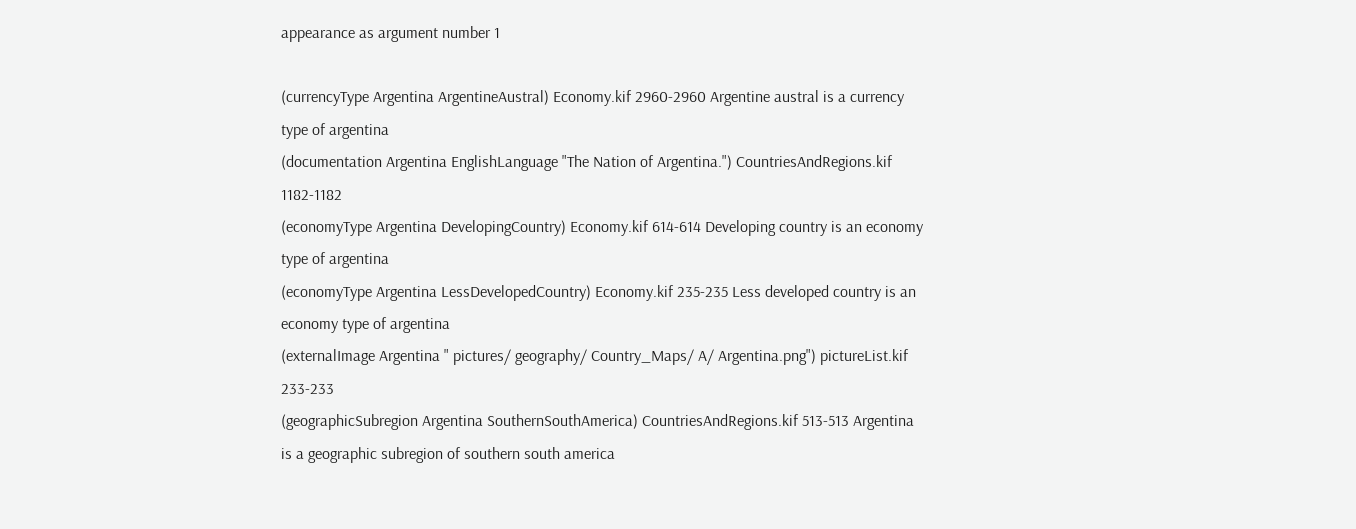appearance as argument number 1

(currencyType Argentina ArgentineAustral) Economy.kif 2960-2960 Argentine austral is a currency type of argentina
(documentation Argentina EnglishLanguage "The Nation of Argentina.") CountriesAndRegions.kif 1182-1182
(economyType Argentina DevelopingCountry) Economy.kif 614-614 Developing country is an economy type of argentina
(economyType Argentina LessDevelopedCountry) Economy.kif 235-235 Less developed country is an economy type of argentina
(externalImage Argentina " pictures/ geography/ Country_Maps/ A/ Argentina.png") pictureList.kif 233-233
(geographicSubregion Argentina SouthernSouthAmerica) CountriesAndRegions.kif 513-513 Argentina is a geographic subregion of southern south america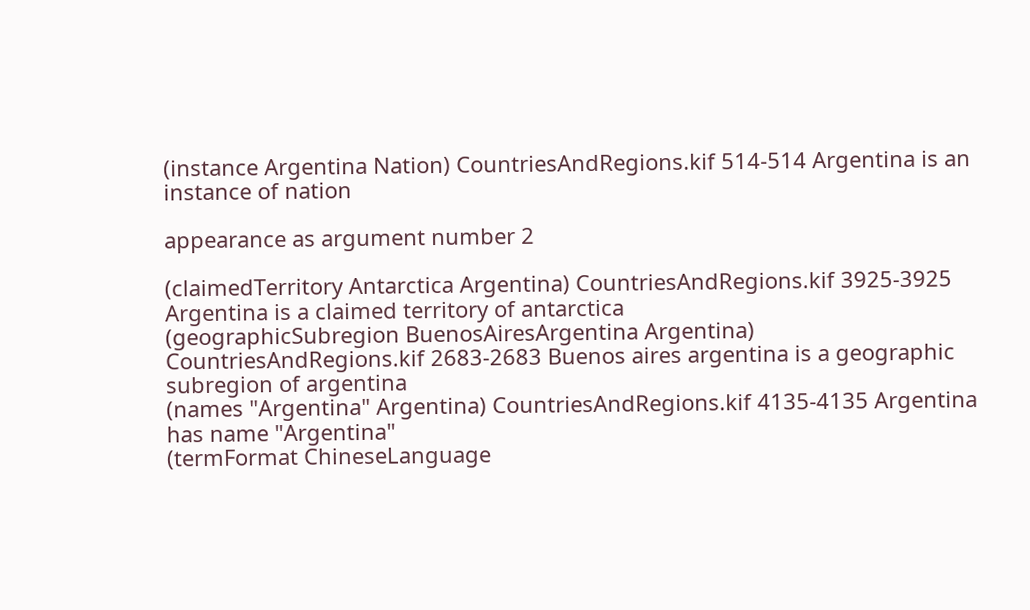(instance Argentina Nation) CountriesAndRegions.kif 514-514 Argentina is an instance of nation

appearance as argument number 2

(claimedTerritory Antarctica Argentina) CountriesAndRegions.kif 3925-3925 Argentina is a claimed territory of antarctica
(geographicSubregion BuenosAiresArgentina Argentina) CountriesAndRegions.kif 2683-2683 Buenos aires argentina is a geographic subregion of argentina
(names "Argentina" Argentina) CountriesAndRegions.kif 4135-4135 Argentina has name "Argentina"
(termFormat ChineseLanguage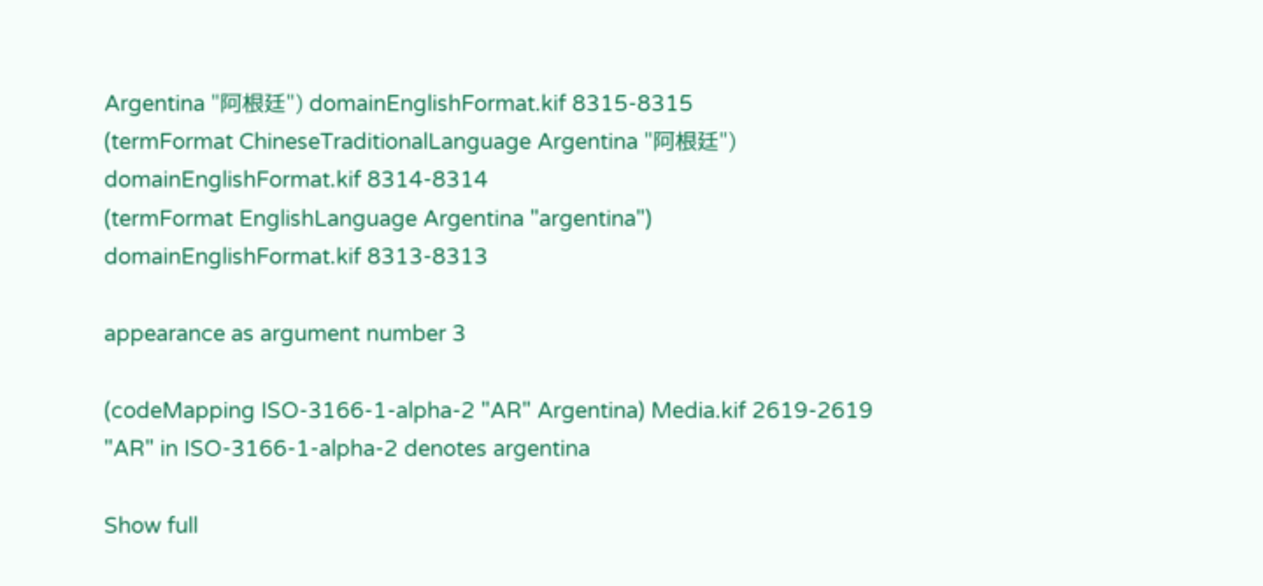Argentina "阿根廷") domainEnglishFormat.kif 8315-8315
(termFormat ChineseTraditionalLanguage Argentina "阿根廷") domainEnglishFormat.kif 8314-8314
(termFormat EnglishLanguage Argentina "argentina") domainEnglishFormat.kif 8313-8313

appearance as argument number 3

(codeMapping ISO-3166-1-alpha-2 "AR" Argentina) Media.kif 2619-2619 "AR" in ISO-3166-1-alpha-2 denotes argentina

Show full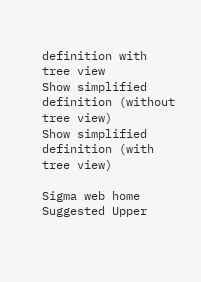definition with tree view
Show simplified definition (without tree view)
Show simplified definition (with tree view)

Sigma web home      Suggested Upper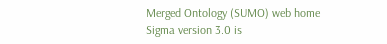Merged Ontology (SUMO) web home
Sigma version 3.0 is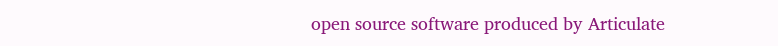open source software produced by Articulate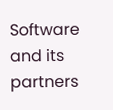Software and its partners